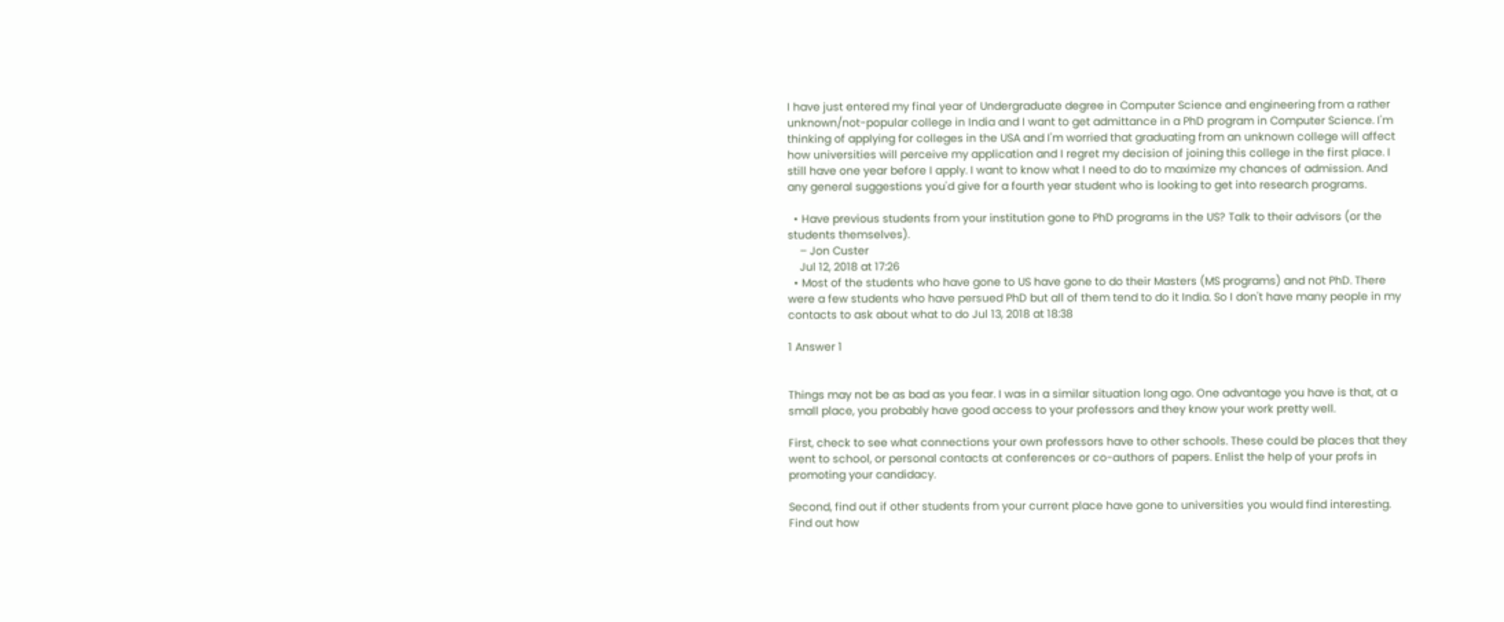I have just entered my final year of Undergraduate degree in Computer Science and engineering from a rather unknown/not-popular college in India and I want to get admittance in a PhD program in Computer Science. I'm thinking of applying for colleges in the USA and I'm worried that graduating from an unknown college will affect how universities will perceive my application and I regret my decision of joining this college in the first place. I still have one year before I apply. I want to know what I need to do to maximize my chances of admission. And any general suggestions you'd give for a fourth year student who is looking to get into research programs.

  • Have previous students from your institution gone to PhD programs in the US? Talk to their advisors (or the students themselves).
    – Jon Custer
    Jul 12, 2018 at 17:26
  • Most of the students who have gone to US have gone to do their Masters (MS programs) and not PhD. There were a few students who have persued PhD but all of them tend to do it India. So I don't have many people in my contacts to ask about what to do Jul 13, 2018 at 18:38

1 Answer 1


Things may not be as bad as you fear. I was in a similar situation long ago. One advantage you have is that, at a small place, you probably have good access to your professors and they know your work pretty well.

First, check to see what connections your own professors have to other schools. These could be places that they went to school, or personal contacts at conferences or co-authors of papers. Enlist the help of your profs in promoting your candidacy.

Second, find out if other students from your current place have gone to universities you would find interesting. Find out how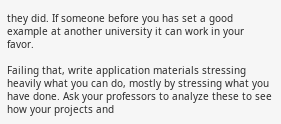they did. If someone before you has set a good example at another university it can work in your favor.

Failing that, write application materials stressing heavily what you can do, mostly by stressing what you have done. Ask your professors to analyze these to see how your projects and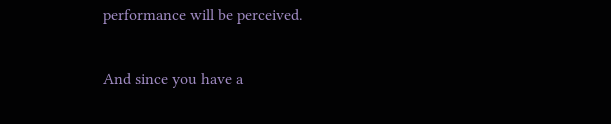performance will be perceived.

And since you have a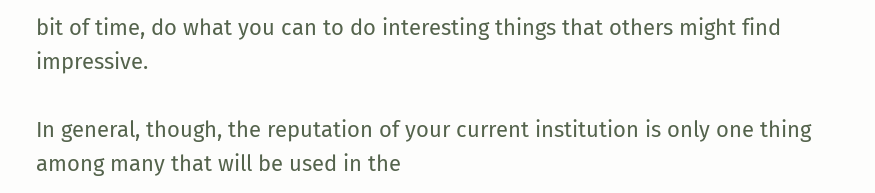bit of time, do what you can to do interesting things that others might find impressive.

In general, though, the reputation of your current institution is only one thing among many that will be used in the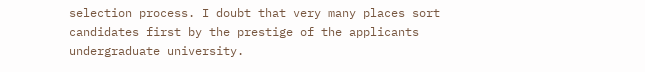selection process. I doubt that very many places sort candidates first by the prestige of the applicants undergraduate university.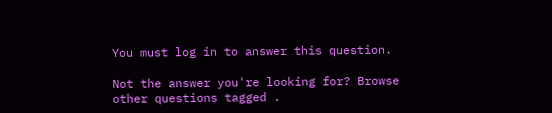You must log in to answer this question.

Not the answer you're looking for? Browse other questions tagged .